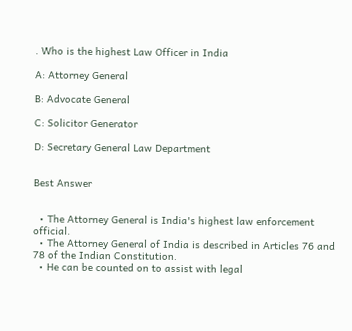. Who is the highest Law Officer in India

A: Attorney General

B: Advocate General

C: Solicitor Generator

D: Secretary General Law Department


Best Answer


  • The Attorney General is India's highest law enforcement official.
  • The Attorney General of India is described in Articles 76 and 78 of the Indian Constitution.
  • He can be counted on to assist with legal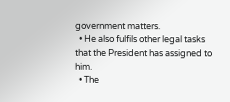government matters.
  • He also fulfils other legal tasks that the President has assigned to him.
  • The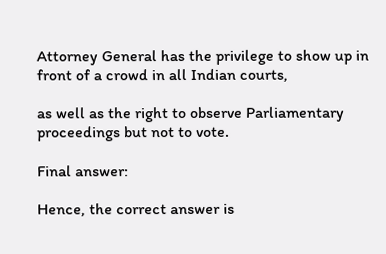Attorney General has the privilege to show up in front of a crowd in all Indian courts,

as well as the right to observe Parliamentary proceedings but not to vote.

Final answer:

Hence, the correct answer is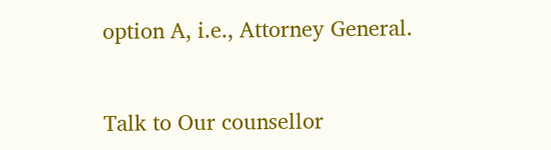option A, i.e., Attorney General.


Talk to Our counsellor